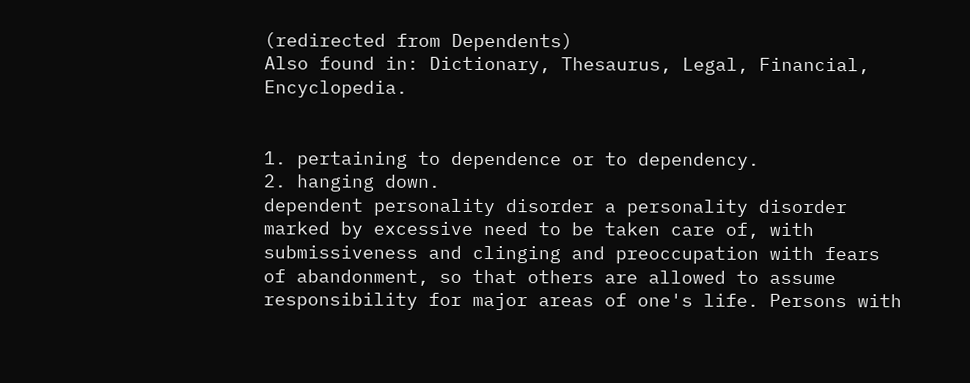(redirected from Dependents)
Also found in: Dictionary, Thesaurus, Legal, Financial, Encyclopedia.


1. pertaining to dependence or to dependency.
2. hanging down.
dependent personality disorder a personality disorder marked by excessive need to be taken care of, with submissiveness and clinging and preoccupation with fears of abandonment, so that others are allowed to assume responsibility for major areas of one's life. Persons with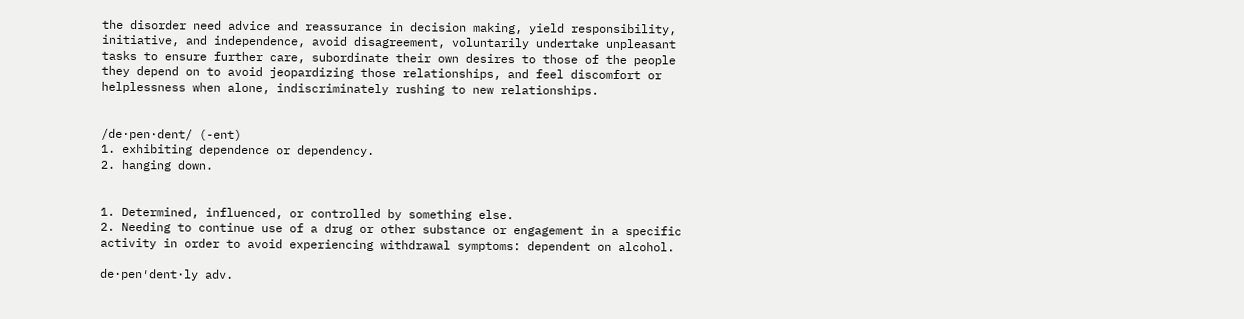the disorder need advice and reassurance in decision making, yield responsibility, initiative, and independence, avoid disagreement, voluntarily undertake unpleasant tasks to ensure further care, subordinate their own desires to those of the people they depend on to avoid jeopardizing those relationships, and feel discomfort or helplessness when alone, indiscriminately rushing to new relationships.


/de·pen·dent/ (-ent)
1. exhibiting dependence or dependency.
2. hanging down.


1. Determined, influenced, or controlled by something else.
2. Needing to continue use of a drug or other substance or engagement in a specific activity in order to avoid experiencing withdrawal symptoms: dependent on alcohol.

de·pen′dent·ly adv.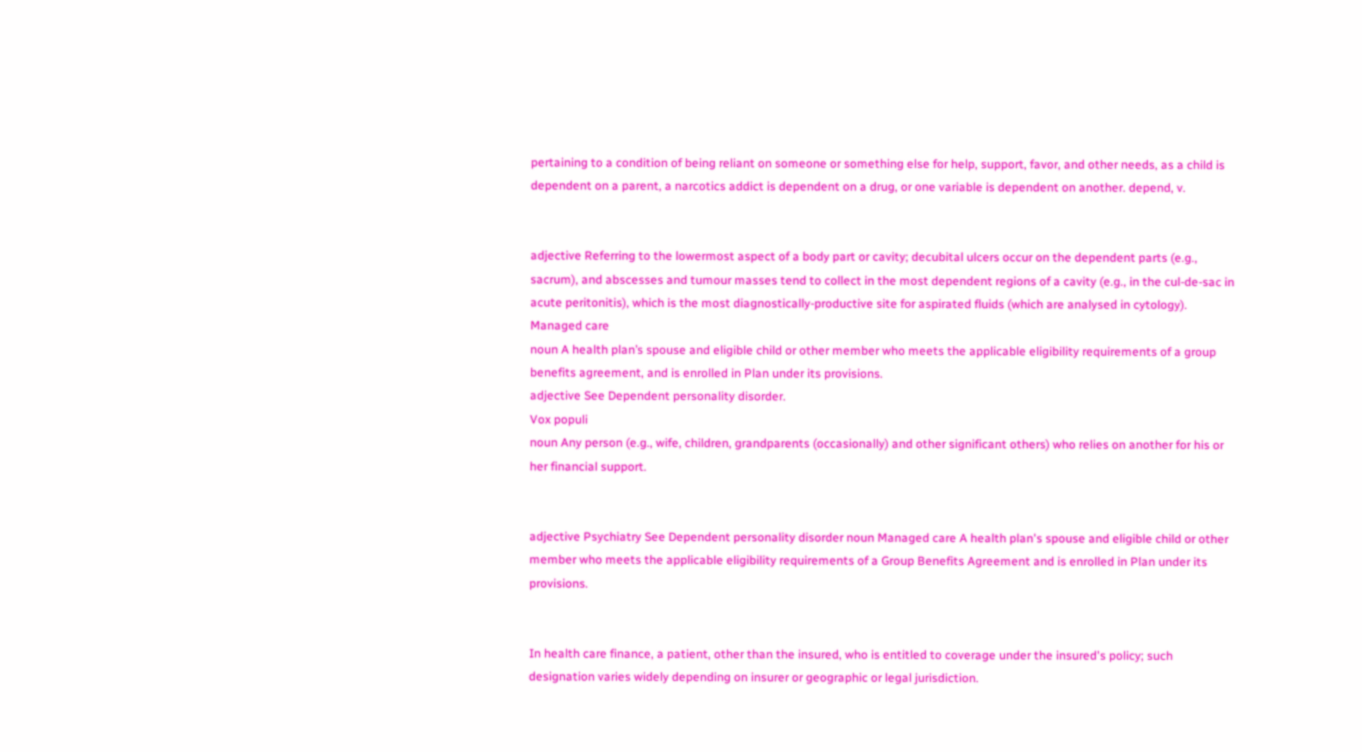pertaining to a condition of being reliant on someone or something else for help, support, favor, and other needs, as a child is dependent on a parent, a narcotics addict is dependent on a drug, or one variable is dependent on another. depend, v.


adjective Referring to the lowermost aspect of a body part or cavity; decubital ulcers occur on the dependent parts (e.g., sacrum), and abscesses and tumour masses tend to collect in the most dependent regions of a cavity (e.g., in the cul-de-sac in acute peritonitis), which is the most diagnostically-productive site for aspirated fluids (which are analysed in cytology).
Managed care
noun A health plan’s spouse and eligible child or other member who meets the applicable eligibility requirements of a group benefits agreement, and is enrolled in Plan under its provisions.
adjective See Dependent personality disorder.
Vox populi
noun Any person (e.g., wife, children, grandparents (occasionally) and other significant others) who relies on another for his or her financial support.


adjective Psychiatry See Dependent personality disorder noun Managed care A health plan's spouse and eligible child or other member who meets the applicable eligibility requirements of a Group Benefits Agreement and is enrolled in Plan under its provisions.


In health care finance, a patient, other than the insured, who is entitled to coverage under the insured's policy; such designation varies widely depending on insurer or geographic or legal jurisdiction.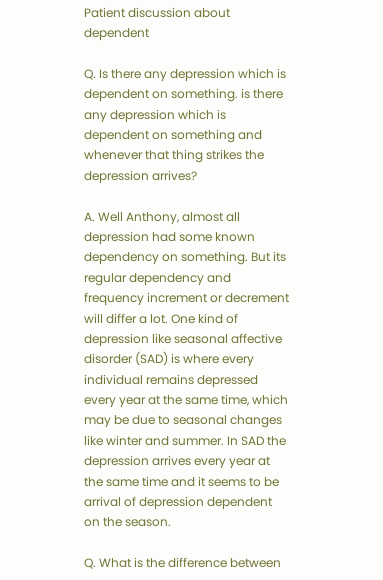Patient discussion about dependent

Q. Is there any depression which is dependent on something. is there any depression which is dependent on something and whenever that thing strikes the depression arrives?

A. Well Anthony, almost all depression had some known dependency on something. But its regular dependency and frequency increment or decrement will differ a lot. One kind of depression like seasonal affective disorder (SAD) is where every individual remains depressed every year at the same time, which may be due to seasonal changes like winter and summer. In SAD the depression arrives every year at the same time and it seems to be arrival of depression dependent on the season.

Q. What is the difference between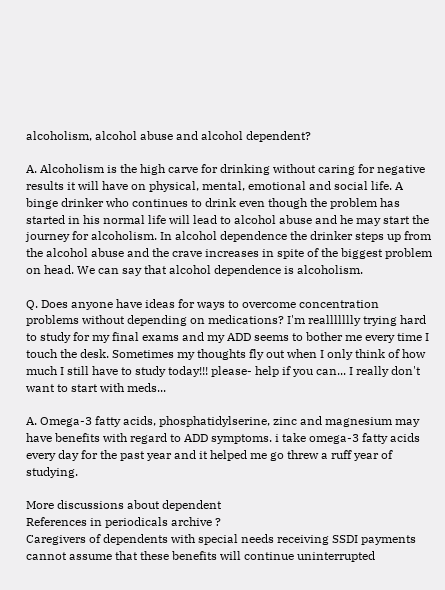alcoholism, alcohol abuse and alcohol dependent?

A. Alcoholism is the high carve for drinking without caring for negative results it will have on physical, mental, emotional and social life. A binge drinker who continues to drink even though the problem has started in his normal life will lead to alcohol abuse and he may start the journey for alcoholism. In alcohol dependence the drinker steps up from the alcohol abuse and the crave increases in spite of the biggest problem on head. We can say that alcohol dependence is alcoholism.

Q. Does anyone have ideas for ways to overcome concentration problems without depending on medications? I'm reallllllly trying hard to study for my final exams and my ADD seems to bother me every time I touch the desk. Sometimes my thoughts fly out when I only think of how much I still have to study today!!! please- help if you can... I really don't want to start with meds...

A. Omega-3 fatty acids, phosphatidylserine, zinc and magnesium may have benefits with regard to ADD symptoms. i take omega-3 fatty acids every day for the past year and it helped me go threw a ruff year of studying.

More discussions about dependent
References in periodicals archive ?
Caregivers of dependents with special needs receiving SSDI payments cannot assume that these benefits will continue uninterrupted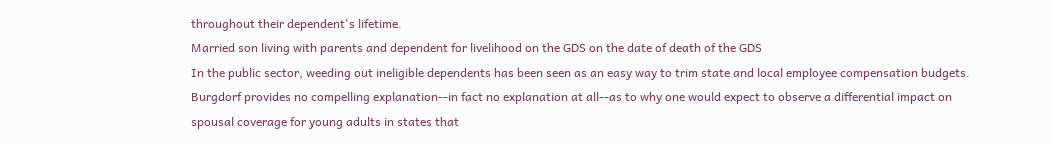throughout their dependent's lifetime.
Married son living with parents and dependent for livelihood on the GDS on the date of death of the GDS
In the public sector, weeding out ineligible dependents has been seen as an easy way to trim state and local employee compensation budgets.
Burgdorf provides no compelling explanation--in fact no explanation at all--as to why one would expect to observe a differential impact on spousal coverage for young adults in states that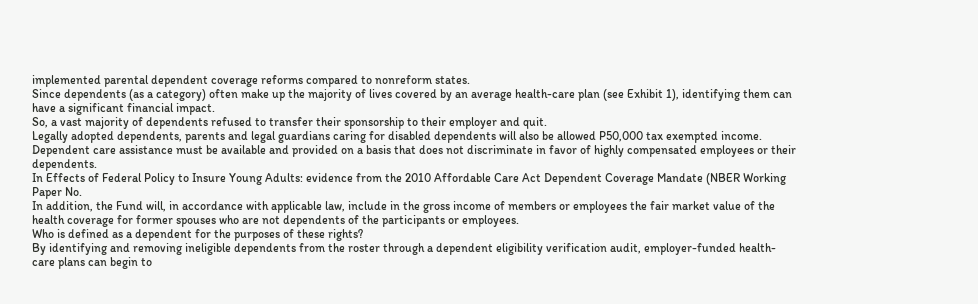implemented parental dependent coverage reforms compared to nonreform states.
Since dependents (as a category) often make up the majority of lives covered by an average health-care plan (see Exhibit 1), identifying them can have a significant financial impact.
So, a vast majority of dependents refused to transfer their sponsorship to their employer and quit.
Legally adopted dependents, parents and legal guardians caring for disabled dependents will also be allowed P50,000 tax exempted income.
Dependent care assistance must be available and provided on a basis that does not discriminate in favor of highly compensated employees or their dependents.
In Effects of Federal Policy to Insure Young Adults: evidence from the 2010 Affordable Care Act Dependent Coverage Mandate (NBER Working Paper No.
In addition, the Fund will, in accordance with applicable law, include in the gross income of members or employees the fair market value of the health coverage for former spouses who are not dependents of the participants or employees.
Who is defined as a dependent for the purposes of these rights?
By identifying and removing ineligible dependents from the roster through a dependent eligibility verification audit, employer-funded health-care plans can begin to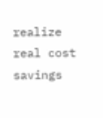realize real cost savings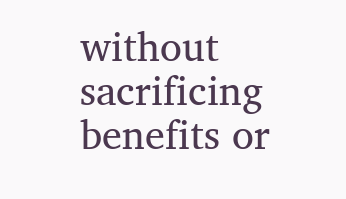without sacrificing benefits or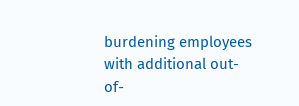burdening employees with additional out-of-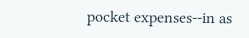pocket expenses--in as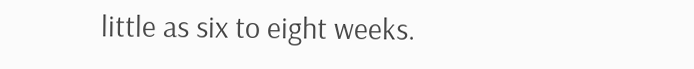little as six to eight weeks.